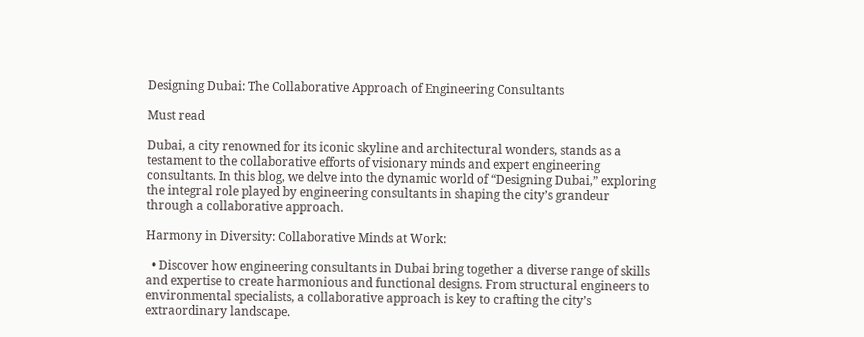Designing Dubai: The Collaborative Approach of Engineering Consultants

Must read

Dubai, a city renowned for its iconic skyline and architectural wonders, stands as a testament to the collaborative efforts of visionary minds and expert engineering consultants. In this blog, we delve into the dynamic world of “Designing Dubai,” exploring the integral role played by engineering consultants in shaping the city’s grandeur through a collaborative approach.

Harmony in Diversity: Collaborative Minds at Work:

  • Discover how engineering consultants in Dubai bring together a diverse range of skills and expertise to create harmonious and functional designs. From structural engineers to environmental specialists, a collaborative approach is key to crafting the city’s extraordinary landscape.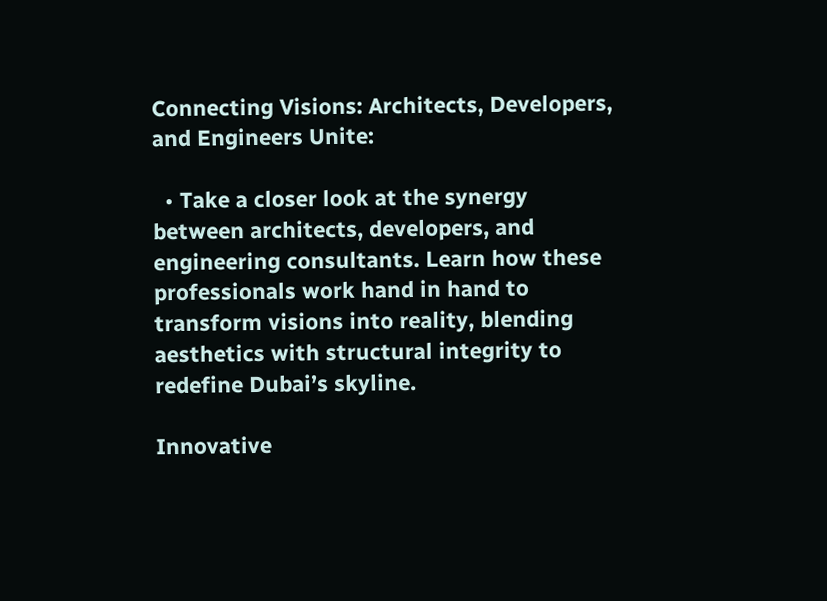Connecting Visions: Architects, Developers, and Engineers Unite:

  • Take a closer look at the synergy between architects, developers, and engineering consultants. Learn how these professionals work hand in hand to transform visions into reality, blending aesthetics with structural integrity to redefine Dubai’s skyline.

Innovative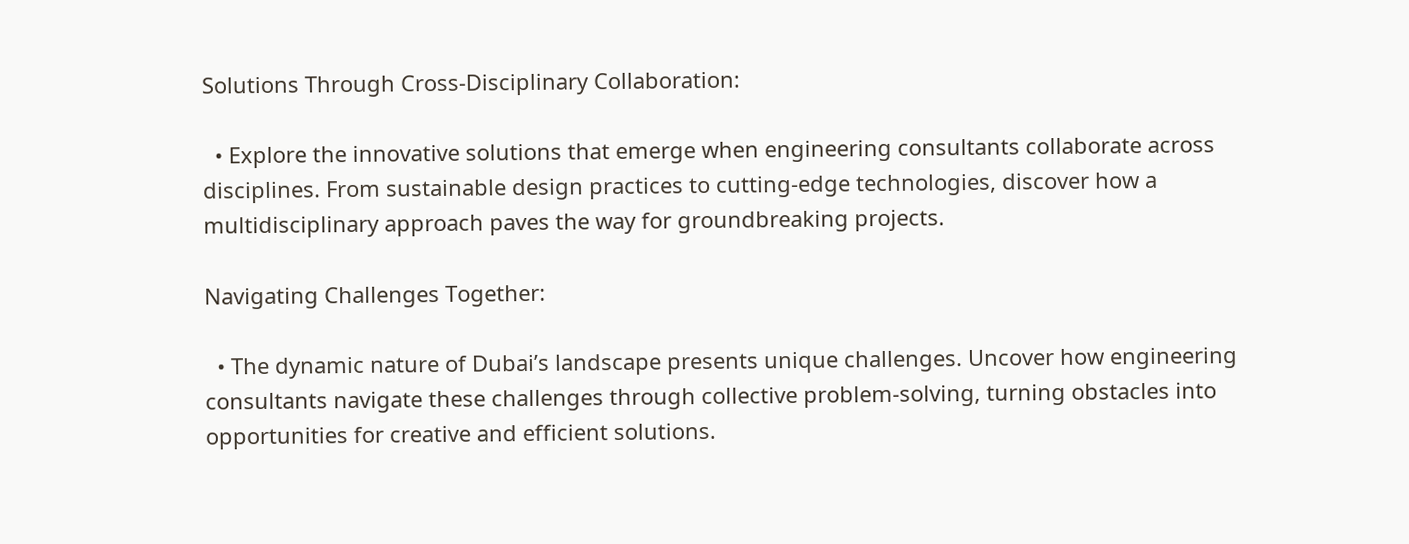Solutions Through Cross-Disciplinary Collaboration:

  • Explore the innovative solutions that emerge when engineering consultants collaborate across disciplines. From sustainable design practices to cutting-edge technologies, discover how a multidisciplinary approach paves the way for groundbreaking projects.

Navigating Challenges Together:

  • The dynamic nature of Dubai’s landscape presents unique challenges. Uncover how engineering consultants navigate these challenges through collective problem-solving, turning obstacles into opportunities for creative and efficient solutions.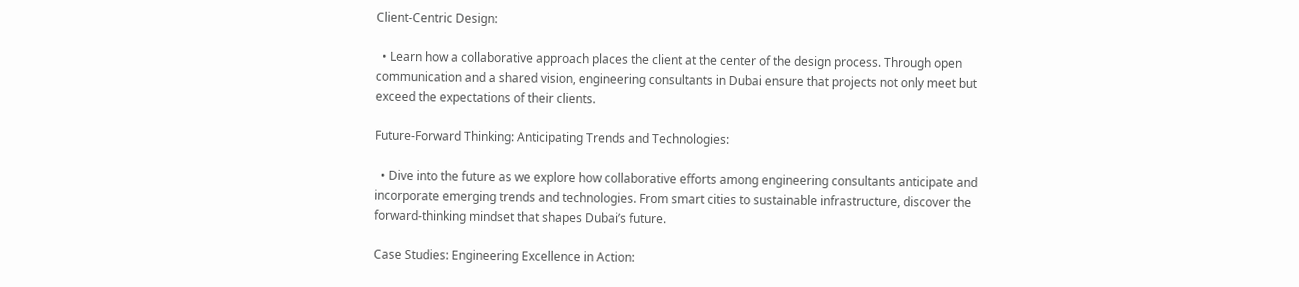Client-Centric Design:

  • Learn how a collaborative approach places the client at the center of the design process. Through open communication and a shared vision, engineering consultants in Dubai ensure that projects not only meet but exceed the expectations of their clients.

Future-Forward Thinking: Anticipating Trends and Technologies:

  • Dive into the future as we explore how collaborative efforts among engineering consultants anticipate and incorporate emerging trends and technologies. From smart cities to sustainable infrastructure, discover the forward-thinking mindset that shapes Dubai’s future.

Case Studies: Engineering Excellence in Action: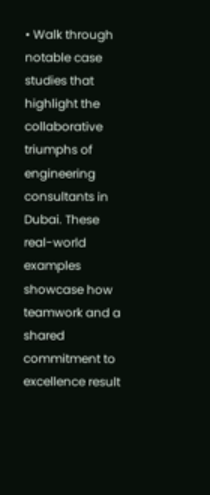• Walk through notable case studies that highlight the collaborative triumphs of engineering consultants in Dubai. These real-world examples showcase how teamwork and a shared commitment to excellence result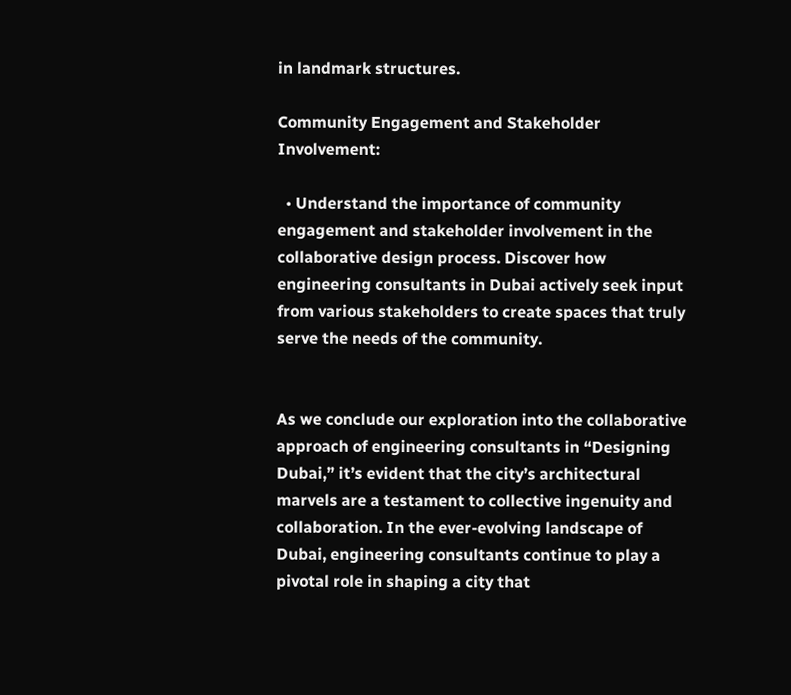in landmark structures.

Community Engagement and Stakeholder Involvement:

  • Understand the importance of community engagement and stakeholder involvement in the collaborative design process. Discover how engineering consultants in Dubai actively seek input from various stakeholders to create spaces that truly serve the needs of the community.


As we conclude our exploration into the collaborative approach of engineering consultants in “Designing Dubai,” it’s evident that the city’s architectural marvels are a testament to collective ingenuity and collaboration. In the ever-evolving landscape of Dubai, engineering consultants continue to play a pivotal role in shaping a city that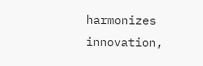harmonizes innovation,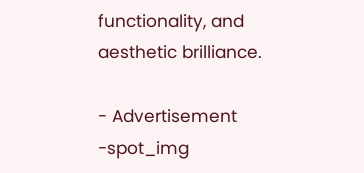functionality, and aesthetic brilliance.

- Advertisement -spot_img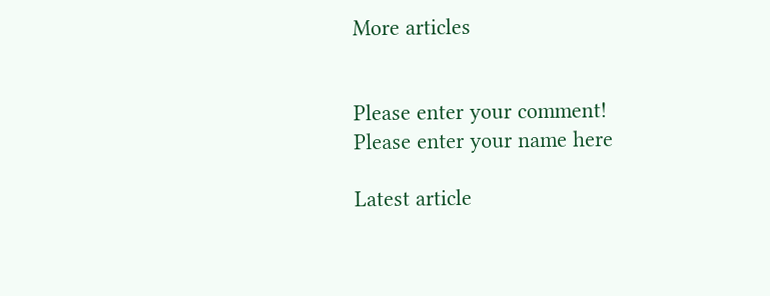More articles


Please enter your comment!
Please enter your name here

Latest article